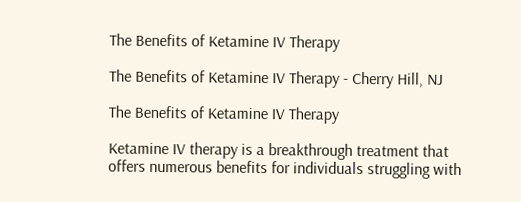The Benefits of Ketamine IV Therapy

The Benefits of Ketamine IV Therapy - Cherry Hill, NJ

The Benefits of Ketamine IV Therapy

Ketamine IV therapy is a breakthrough treatment that offers numerous benefits for individuals struggling with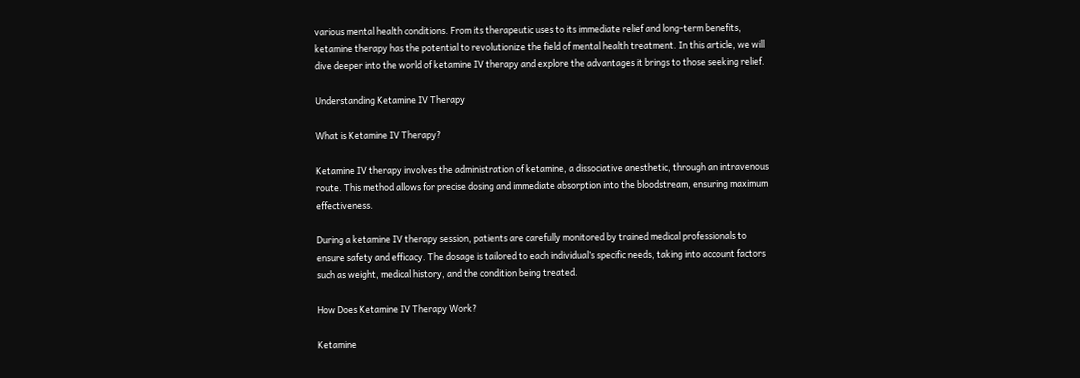various mental health conditions. From its therapeutic uses to its immediate relief and long-term benefits, ketamine therapy has the potential to revolutionize the field of mental health treatment. In this article, we will dive deeper into the world of ketamine IV therapy and explore the advantages it brings to those seeking relief.

Understanding Ketamine IV Therapy

What is Ketamine IV Therapy?

Ketamine IV therapy involves the administration of ketamine, a dissociative anesthetic, through an intravenous route. This method allows for precise dosing and immediate absorption into the bloodstream, ensuring maximum effectiveness.

During a ketamine IV therapy session, patients are carefully monitored by trained medical professionals to ensure safety and efficacy. The dosage is tailored to each individual’s specific needs, taking into account factors such as weight, medical history, and the condition being treated.

How Does Ketamine IV Therapy Work?

Ketamine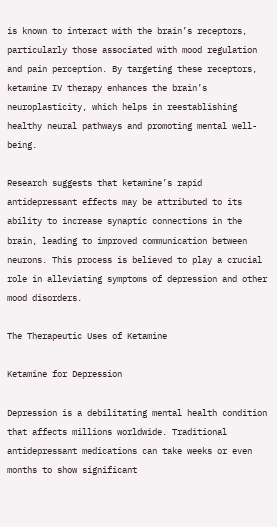is known to interact with the brain’s receptors, particularly those associated with mood regulation and pain perception. By targeting these receptors, ketamine IV therapy enhances the brain’s neuroplasticity, which helps in reestablishing healthy neural pathways and promoting mental well-being.

Research suggests that ketamine’s rapid antidepressant effects may be attributed to its ability to increase synaptic connections in the brain, leading to improved communication between neurons. This process is believed to play a crucial role in alleviating symptoms of depression and other mood disorders.

The Therapeutic Uses of Ketamine

Ketamine for Depression

Depression is a debilitating mental health condition that affects millions worldwide. Traditional antidepressant medications can take weeks or even months to show significant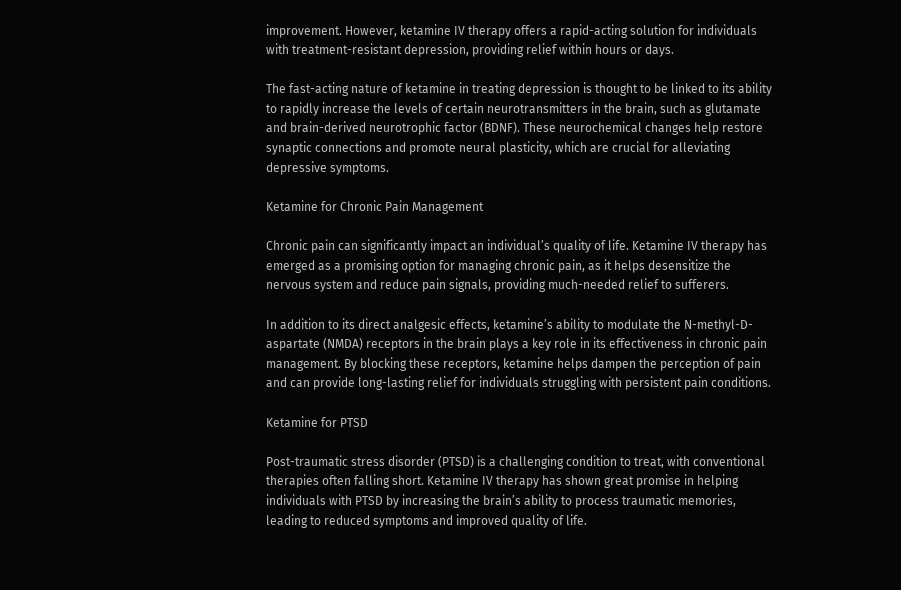improvement. However, ketamine IV therapy offers a rapid-acting solution for individuals with treatment-resistant depression, providing relief within hours or days.

The fast-acting nature of ketamine in treating depression is thought to be linked to its ability to rapidly increase the levels of certain neurotransmitters in the brain, such as glutamate and brain-derived neurotrophic factor (BDNF). These neurochemical changes help restore synaptic connections and promote neural plasticity, which are crucial for alleviating depressive symptoms.

Ketamine for Chronic Pain Management

Chronic pain can significantly impact an individual’s quality of life. Ketamine IV therapy has emerged as a promising option for managing chronic pain, as it helps desensitize the nervous system and reduce pain signals, providing much-needed relief to sufferers.

In addition to its direct analgesic effects, ketamine’s ability to modulate the N-methyl-D-aspartate (NMDA) receptors in the brain plays a key role in its effectiveness in chronic pain management. By blocking these receptors, ketamine helps dampen the perception of pain and can provide long-lasting relief for individuals struggling with persistent pain conditions.

Ketamine for PTSD

Post-traumatic stress disorder (PTSD) is a challenging condition to treat, with conventional therapies often falling short. Ketamine IV therapy has shown great promise in helping individuals with PTSD by increasing the brain’s ability to process traumatic memories, leading to reduced symptoms and improved quality of life.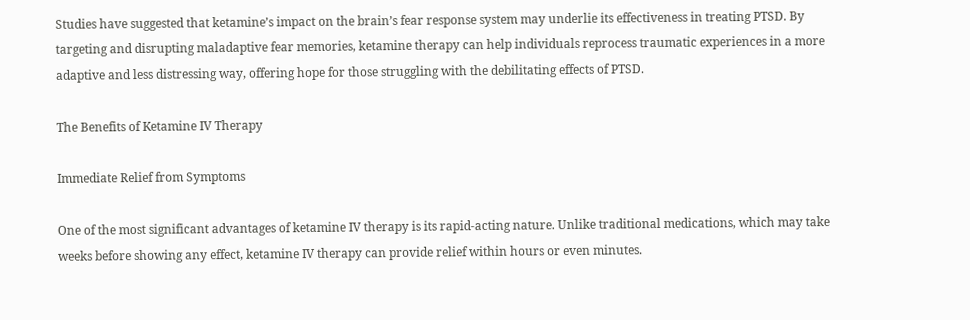Studies have suggested that ketamine’s impact on the brain’s fear response system may underlie its effectiveness in treating PTSD. By targeting and disrupting maladaptive fear memories, ketamine therapy can help individuals reprocess traumatic experiences in a more adaptive and less distressing way, offering hope for those struggling with the debilitating effects of PTSD.

The Benefits of Ketamine IV Therapy

Immediate Relief from Symptoms

One of the most significant advantages of ketamine IV therapy is its rapid-acting nature. Unlike traditional medications, which may take weeks before showing any effect, ketamine IV therapy can provide relief within hours or even minutes.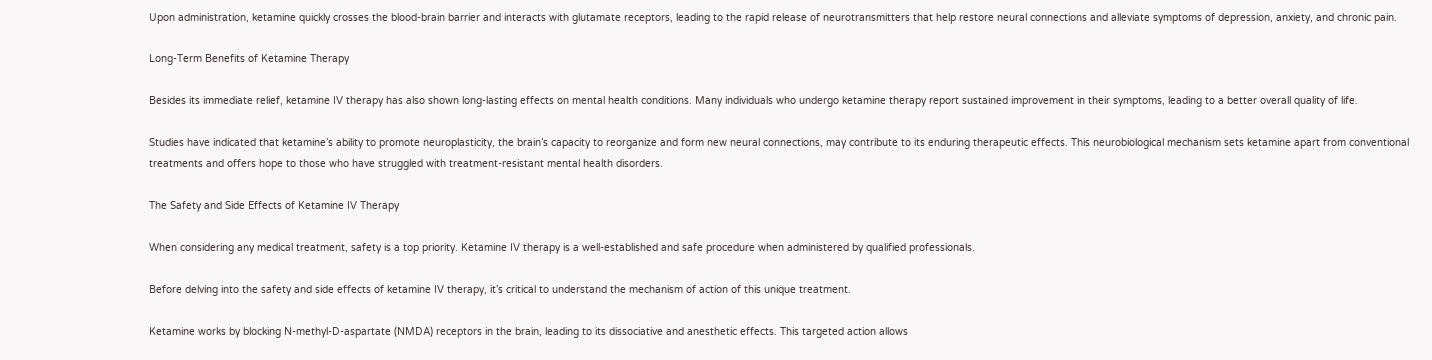Upon administration, ketamine quickly crosses the blood-brain barrier and interacts with glutamate receptors, leading to the rapid release of neurotransmitters that help restore neural connections and alleviate symptoms of depression, anxiety, and chronic pain.

Long-Term Benefits of Ketamine Therapy

Besides its immediate relief, ketamine IV therapy has also shown long-lasting effects on mental health conditions. Many individuals who undergo ketamine therapy report sustained improvement in their symptoms, leading to a better overall quality of life.

Studies have indicated that ketamine’s ability to promote neuroplasticity, the brain’s capacity to reorganize and form new neural connections, may contribute to its enduring therapeutic effects. This neurobiological mechanism sets ketamine apart from conventional treatments and offers hope to those who have struggled with treatment-resistant mental health disorders.

The Safety and Side Effects of Ketamine IV Therapy

When considering any medical treatment, safety is a top priority. Ketamine IV therapy is a well-established and safe procedure when administered by qualified professionals.

Before delving into the safety and side effects of ketamine IV therapy, it’s critical to understand the mechanism of action of this unique treatment.

Ketamine works by blocking N-methyl-D-aspartate (NMDA) receptors in the brain, leading to its dissociative and anesthetic effects. This targeted action allows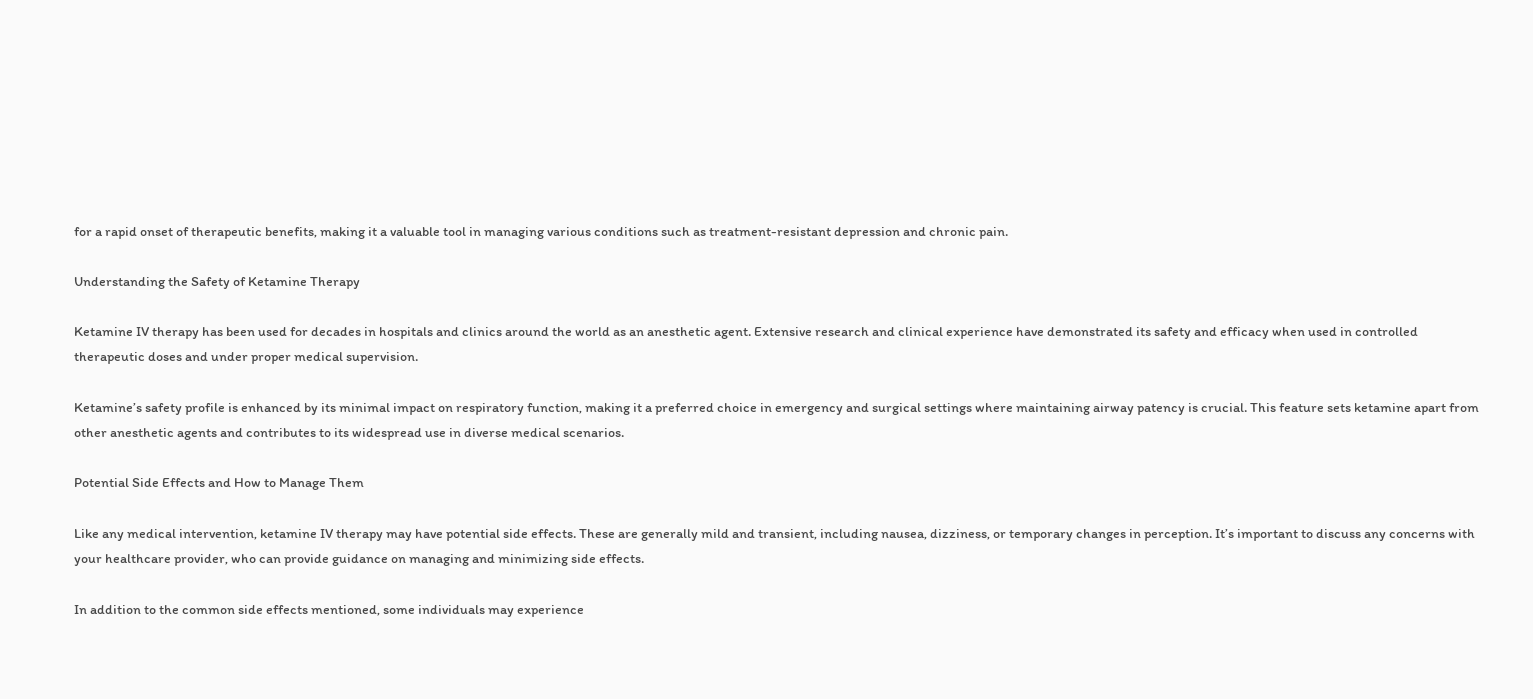for a rapid onset of therapeutic benefits, making it a valuable tool in managing various conditions such as treatment-resistant depression and chronic pain.

Understanding the Safety of Ketamine Therapy

Ketamine IV therapy has been used for decades in hospitals and clinics around the world as an anesthetic agent. Extensive research and clinical experience have demonstrated its safety and efficacy when used in controlled therapeutic doses and under proper medical supervision.

Ketamine’s safety profile is enhanced by its minimal impact on respiratory function, making it a preferred choice in emergency and surgical settings where maintaining airway patency is crucial. This feature sets ketamine apart from other anesthetic agents and contributes to its widespread use in diverse medical scenarios.

Potential Side Effects and How to Manage Them

Like any medical intervention, ketamine IV therapy may have potential side effects. These are generally mild and transient, including nausea, dizziness, or temporary changes in perception. It’s important to discuss any concerns with your healthcare provider, who can provide guidance on managing and minimizing side effects.

In addition to the common side effects mentioned, some individuals may experience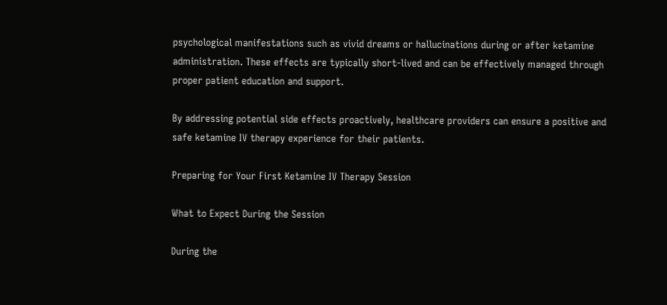psychological manifestations such as vivid dreams or hallucinations during or after ketamine administration. These effects are typically short-lived and can be effectively managed through proper patient education and support.

By addressing potential side effects proactively, healthcare providers can ensure a positive and safe ketamine IV therapy experience for their patients.

Preparing for Your First Ketamine IV Therapy Session

What to Expect During the Session

During the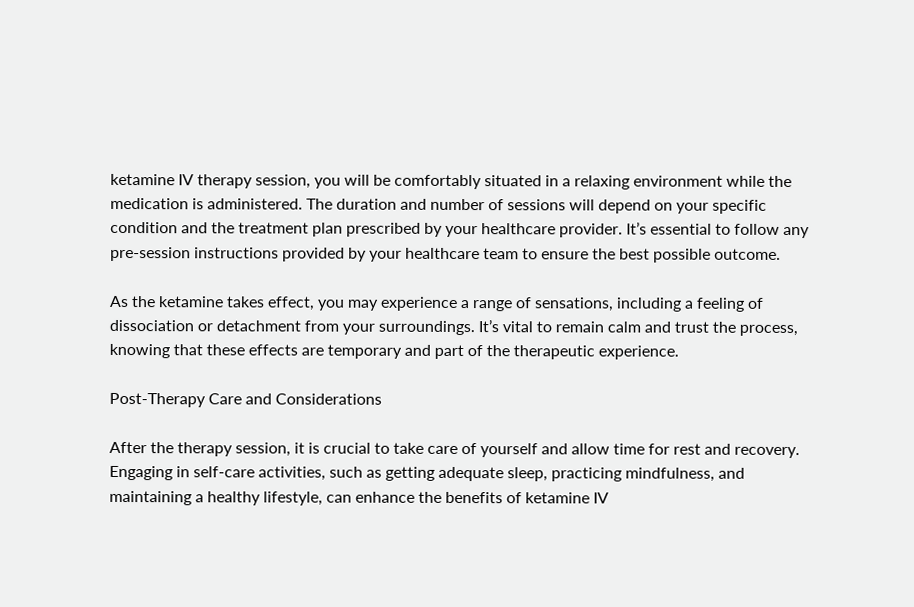ketamine IV therapy session, you will be comfortably situated in a relaxing environment while the medication is administered. The duration and number of sessions will depend on your specific condition and the treatment plan prescribed by your healthcare provider. It’s essential to follow any pre-session instructions provided by your healthcare team to ensure the best possible outcome.

As the ketamine takes effect, you may experience a range of sensations, including a feeling of dissociation or detachment from your surroundings. It’s vital to remain calm and trust the process, knowing that these effects are temporary and part of the therapeutic experience.

Post-Therapy Care and Considerations

After the therapy session, it is crucial to take care of yourself and allow time for rest and recovery. Engaging in self-care activities, such as getting adequate sleep, practicing mindfulness, and maintaining a healthy lifestyle, can enhance the benefits of ketamine IV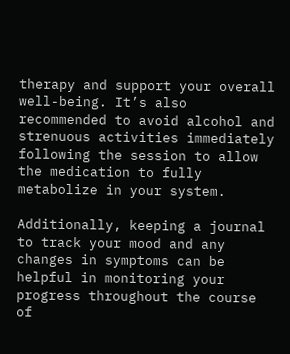therapy and support your overall well-being. It’s also recommended to avoid alcohol and strenuous activities immediately following the session to allow the medication to fully metabolize in your system.

Additionally, keeping a journal to track your mood and any changes in symptoms can be helpful in monitoring your progress throughout the course of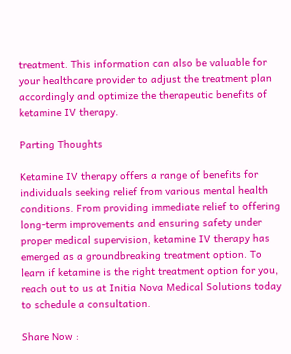treatment. This information can also be valuable for your healthcare provider to adjust the treatment plan accordingly and optimize the therapeutic benefits of ketamine IV therapy.

Parting Thoughts

Ketamine IV therapy offers a range of benefits for individuals seeking relief from various mental health conditions. From providing immediate relief to offering long-term improvements and ensuring safety under proper medical supervision, ketamine IV therapy has emerged as a groundbreaking treatment option. To learn if ketamine is the right treatment option for you, reach out to us at Initia Nova Medical Solutions today to schedule a consultation.

Share Now :